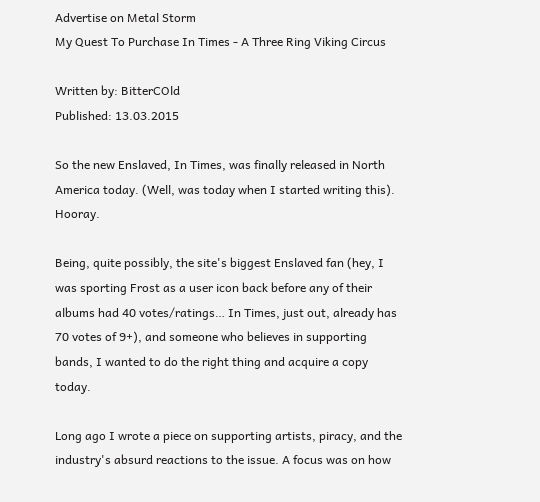Advertise on Metal Storm
My Quest To Purchase In Times - A Three Ring Viking Circus

Written by: BitterCOld
Published: 13.03.2015

So the new Enslaved, In Times, was finally released in North America today. (Well, was today when I started writing this). Hooray.

Being, quite possibly, the site's biggest Enslaved fan (hey, I was sporting Frost as a user icon back before any of their albums had 40 votes/ratings… In Times, just out, already has 70 votes of 9+), and someone who believes in supporting bands, I wanted to do the right thing and acquire a copy today.

Long ago I wrote a piece on supporting artists, piracy, and the industry's absurd reactions to the issue. A focus was on how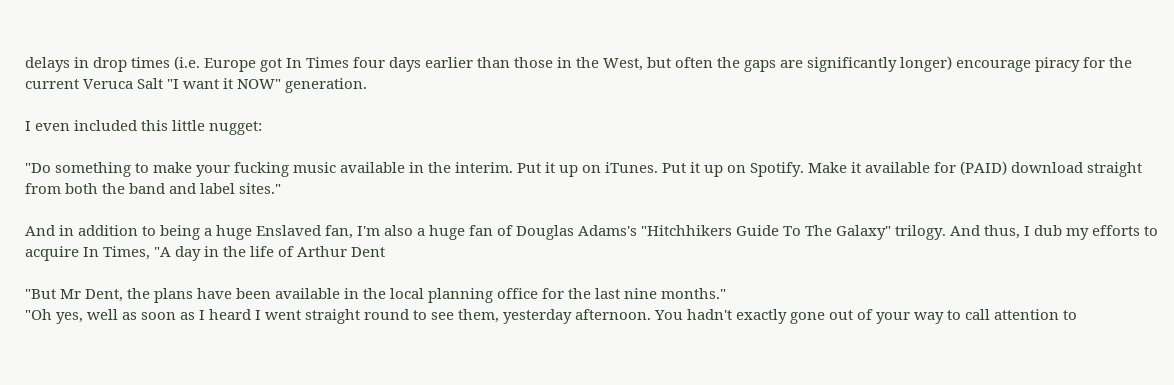delays in drop times (i.e. Europe got In Times four days earlier than those in the West, but often the gaps are significantly longer) encourage piracy for the current Veruca Salt "I want it NOW" generation.

I even included this little nugget:

"Do something to make your fucking music available in the interim. Put it up on iTunes. Put it up on Spotify. Make it available for (PAID) download straight from both the band and label sites."

And in addition to being a huge Enslaved fan, I'm also a huge fan of Douglas Adams's "Hitchhikers Guide To The Galaxy" trilogy. And thus, I dub my efforts to acquire In Times, "A day in the life of Arthur Dent

"But Mr Dent, the plans have been available in the local planning office for the last nine months."
"Oh yes, well as soon as I heard I went straight round to see them, yesterday afternoon. You hadn't exactly gone out of your way to call attention to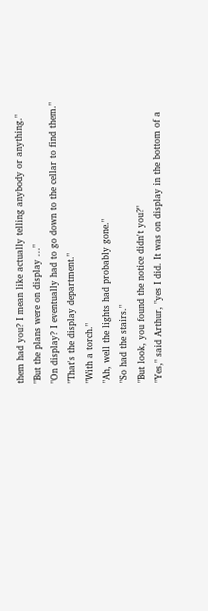them had you? I mean like actually telling anybody or anything."
"But the plans were on display ..."
"On display? I eventually had to go down to the cellar to find them."
"That's the display department."
"With a torch."
"Ah, well the lights had probably gone."
"So had the stairs."
"But look, you found the notice didn't you?"
"Yes," said Arthur, "yes I did. It was on display in the bottom of a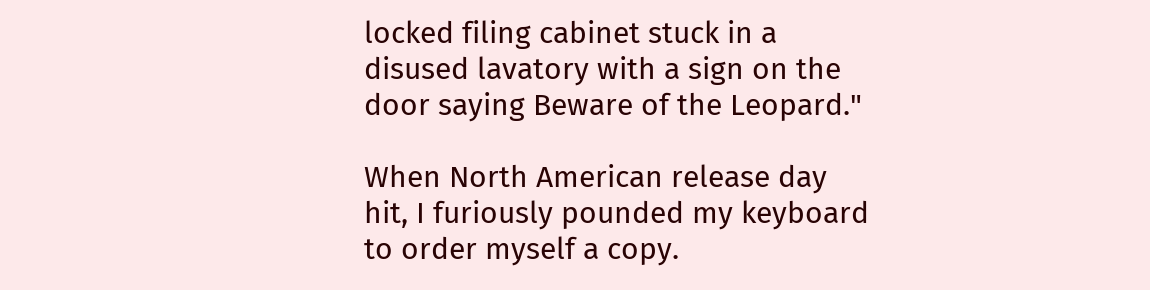locked filing cabinet stuck in a disused lavatory with a sign on the door saying Beware of the Leopard."

When North American release day hit, I furiously pounded my keyboard to order myself a copy.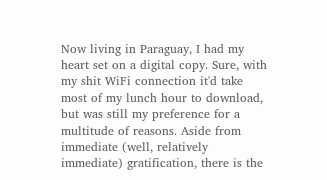Now living in Paraguay, I had my heart set on a digital copy. Sure, with my shit WiFi connection it'd take most of my lunch hour to download, but was still my preference for a multitude of reasons. Aside from immediate (well, relatively immediate) gratification, there is the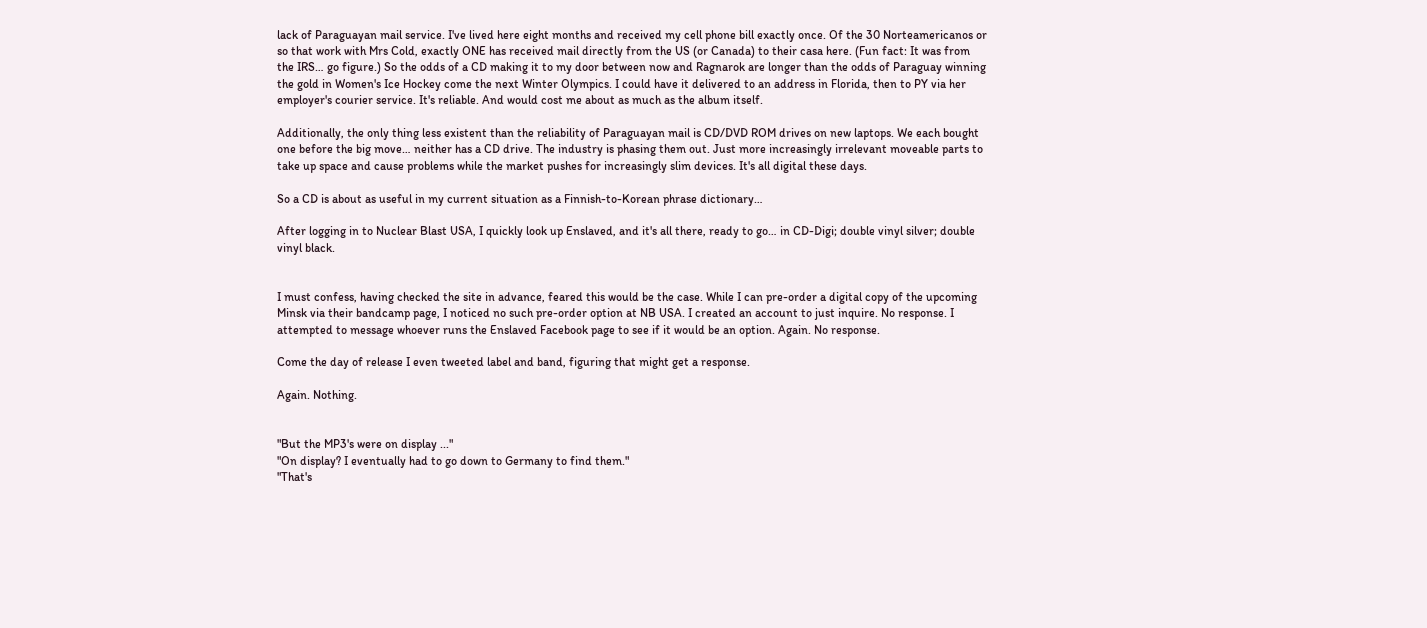lack of Paraguayan mail service. I've lived here eight months and received my cell phone bill exactly once. Of the 30 Norteamericanos or so that work with Mrs Cold, exactly ONE has received mail directly from the US (or Canada) to their casa here. (Fun fact: It was from the IRS… go figure.) So the odds of a CD making it to my door between now and Ragnarok are longer than the odds of Paraguay winning the gold in Women's Ice Hockey come the next Winter Olympics. I could have it delivered to an address in Florida, then to PY via her employer's courier service. It's reliable. And would cost me about as much as the album itself.

Additionally, the only thing less existent than the reliability of Paraguayan mail is CD/DVD ROM drives on new laptops. We each bought one before the big move… neither has a CD drive. The industry is phasing them out. Just more increasingly irrelevant moveable parts to take up space and cause problems while the market pushes for increasingly slim devices. It's all digital these days.

So a CD is about as useful in my current situation as a Finnish-to-Korean phrase dictionary…

After logging in to Nuclear Blast USA, I quickly look up Enslaved, and it's all there, ready to go… in CD-Digi; double vinyl silver; double vinyl black.


I must confess, having checked the site in advance, feared this would be the case. While I can pre-order a digital copy of the upcoming Minsk via their bandcamp page, I noticed no such pre-order option at NB USA. I created an account to just inquire. No response. I attempted to message whoever runs the Enslaved Facebook page to see if it would be an option. Again. No response.

Come the day of release I even tweeted label and band, figuring that might get a response.

Again. Nothing.


"But the MP3's were on display ..."
"On display? I eventually had to go down to Germany to find them."
"That's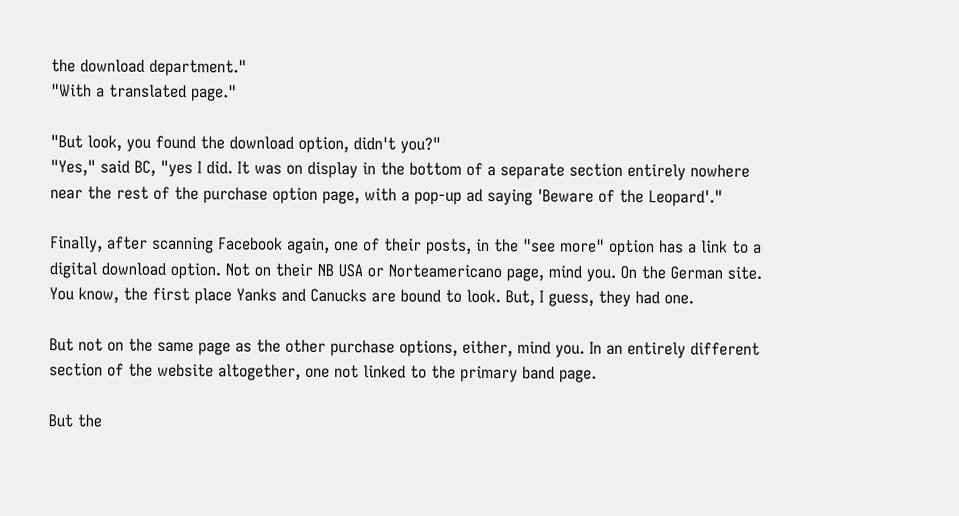the download department."
"With a translated page."

"But look, you found the download option, didn't you?"
"Yes," said BC, "yes I did. It was on display in the bottom of a separate section entirely nowhere near the rest of the purchase option page, with a pop-up ad saying 'Beware of the Leopard'."

Finally, after scanning Facebook again, one of their posts, in the "see more" option has a link to a digital download option. Not on their NB USA or Norteamericano page, mind you. On the German site. You know, the first place Yanks and Canucks are bound to look. But, I guess, they had one.

But not on the same page as the other purchase options, either, mind you. In an entirely different section of the website altogether, one not linked to the primary band page.

But the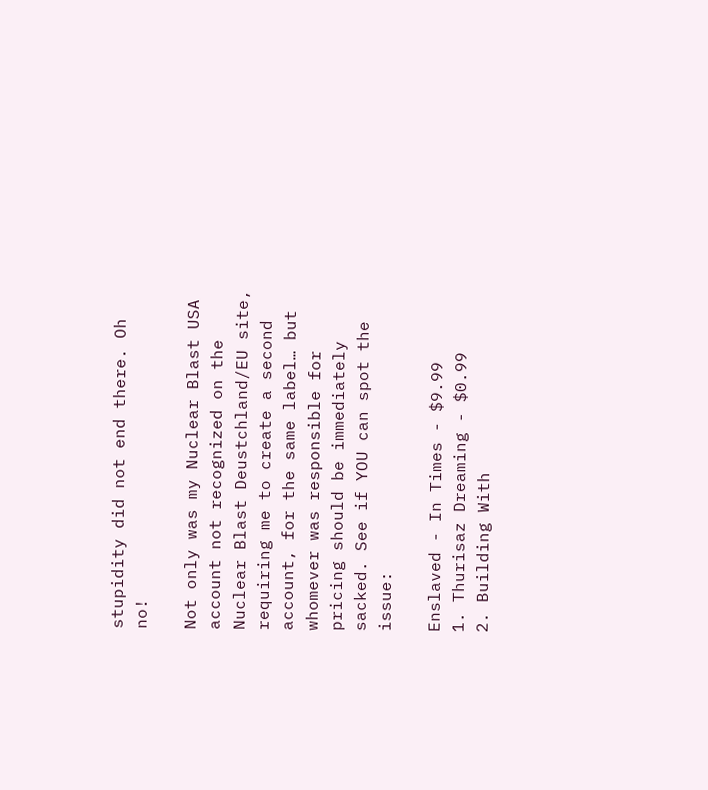stupidity did not end there. Oh no!

Not only was my Nuclear Blast USA account not recognized on the Nuclear Blast Deustchland/EU site, requiring me to create a second account, for the same label… but whomever was responsible for pricing should be immediately sacked. See if YOU can spot the issue:

Enslaved - In Times - $9.99
1. Thurisaz Dreaming - $0.99
2. Building With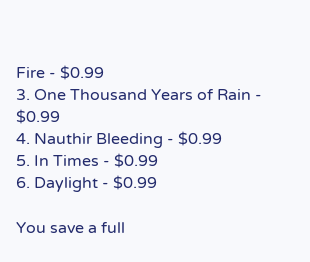Fire - $0.99
3. One Thousand Years of Rain - $0.99
4. Nauthir Bleeding - $0.99
5. In Times - $0.99
6. Daylight - $0.99

You save a full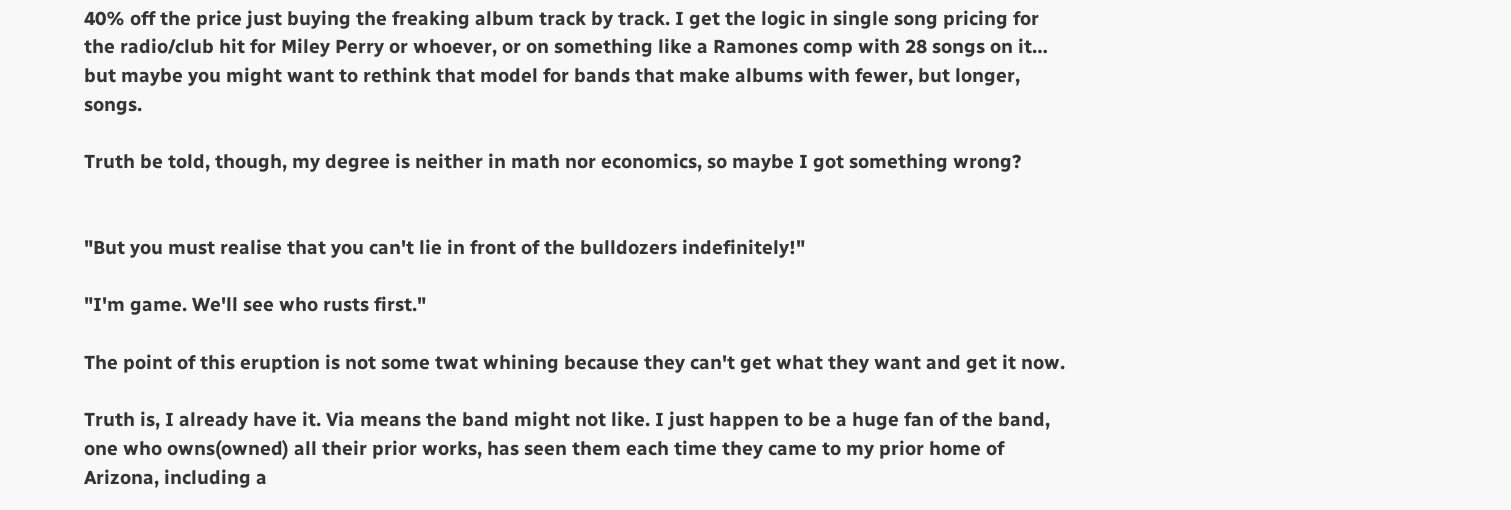40% off the price just buying the freaking album track by track. I get the logic in single song pricing for the radio/club hit for Miley Perry or whoever, or on something like a Ramones comp with 28 songs on it… but maybe you might want to rethink that model for bands that make albums with fewer, but longer, songs.

Truth be told, though, my degree is neither in math nor economics, so maybe I got something wrong?


"But you must realise that you can't lie in front of the bulldozers indefinitely!"

"I'm game. We'll see who rusts first."

The point of this eruption is not some twat whining because they can't get what they want and get it now.

Truth is, I already have it. Via means the band might not like. I just happen to be a huge fan of the band, one who owns(owned) all their prior works, has seen them each time they came to my prior home of Arizona, including a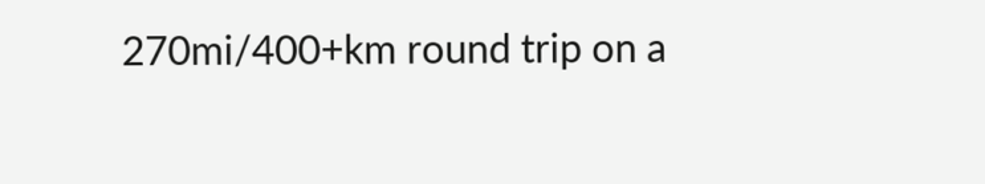270mi/400+km round trip on a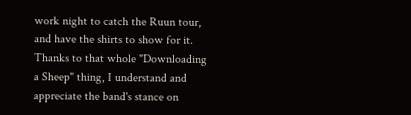work night to catch the Ruun tour, and have the shirts to show for it. Thanks to that whole "Downloading a Sheep" thing, I understand and appreciate the band's stance on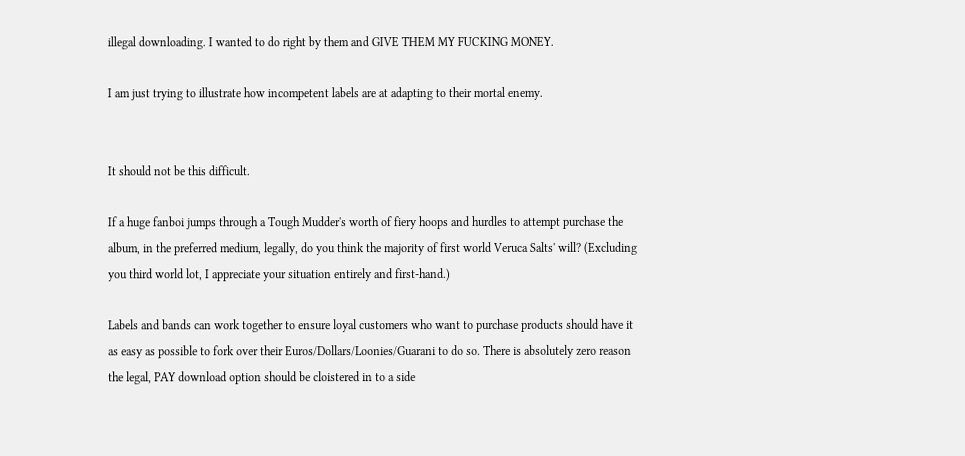illegal downloading. I wanted to do right by them and GIVE THEM MY FUCKING MONEY.

I am just trying to illustrate how incompetent labels are at adapting to their mortal enemy.


It should not be this difficult.

If a huge fanboi jumps through a Tough Mudder's worth of fiery hoops and hurdles to attempt purchase the album, in the preferred medium, legally, do you think the majority of first world Veruca Salts' will? (Excluding you third world lot, I appreciate your situation entirely and first-hand.)

Labels and bands can work together to ensure loyal customers who want to purchase products should have it as easy as possible to fork over their Euros/Dollars/Loonies/Guarani to do so. There is absolutely zero reason the legal, PAY download option should be cloistered in to a side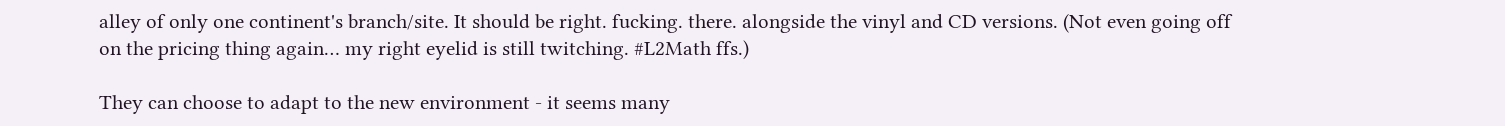alley of only one continent's branch/site. It should be right. fucking. there. alongside the vinyl and CD versions. (Not even going off on the pricing thing again… my right eyelid is still twitching. #L2Math ffs.)

They can choose to adapt to the new environment - it seems many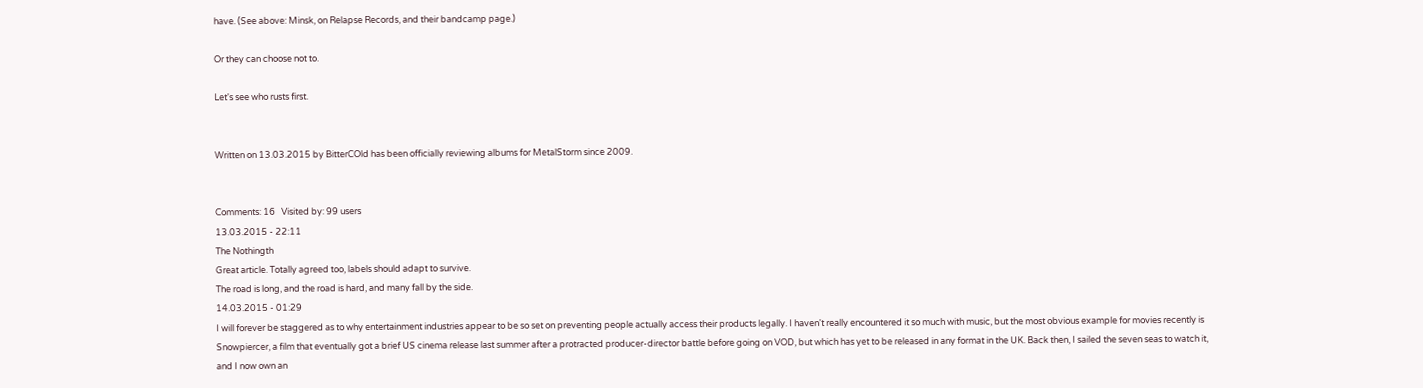have. (See above: Minsk, on Relapse Records, and their bandcamp page.)

Or they can choose not to.

Let's see who rusts first.


Written on 13.03.2015 by BitterCOld has been officially reviewing albums for MetalStorm since 2009.


Comments: 16   Visited by: 99 users
13.03.2015 - 22:11
The Nothingth
Great article. Totally agreed too, labels should adapt to survive.
The road is long, and the road is hard, and many fall by the side.
14.03.2015 - 01:29
I will forever be staggered as to why entertainment industries appear to be so set on preventing people actually access their products legally. I haven't really encountered it so much with music, but the most obvious example for movies recently is Snowpiercer, a film that eventually got a brief US cinema release last summer after a protracted producer-director battle before going on VOD, but which has yet to be released in any format in the UK. Back then, I sailed the seven seas to watch it, and I now own an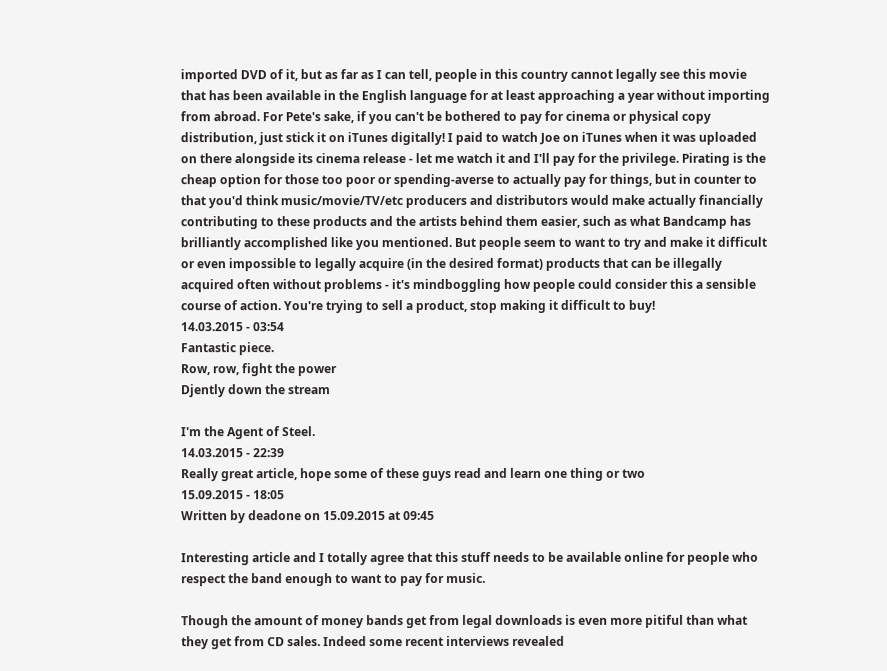imported DVD of it, but as far as I can tell, people in this country cannot legally see this movie that has been available in the English language for at least approaching a year without importing from abroad. For Pete's sake, if you can't be bothered to pay for cinema or physical copy distribution, just stick it on iTunes digitally! I paid to watch Joe on iTunes when it was uploaded on there alongside its cinema release - let me watch it and I'll pay for the privilege. Pirating is the cheap option for those too poor or spending-averse to actually pay for things, but in counter to that you'd think music/movie/TV/etc producers and distributors would make actually financially contributing to these products and the artists behind them easier, such as what Bandcamp has brilliantly accomplished like you mentioned. But people seem to want to try and make it difficult or even impossible to legally acquire (in the desired format) products that can be illegally acquired often without problems - it's mindboggling how people could consider this a sensible course of action. You're trying to sell a product, stop making it difficult to buy!
14.03.2015 - 03:54
Fantastic piece.
Row, row, fight the power
Djently down the stream

I'm the Agent of Steel.
14.03.2015 - 22:39
Really great article, hope some of these guys read and learn one thing or two
15.09.2015 - 18:05
Written by deadone on 15.09.2015 at 09:45

Interesting article and I totally agree that this stuff needs to be available online for people who respect the band enough to want to pay for music.

Though the amount of money bands get from legal downloads is even more pitiful than what they get from CD sales. Indeed some recent interviews revealed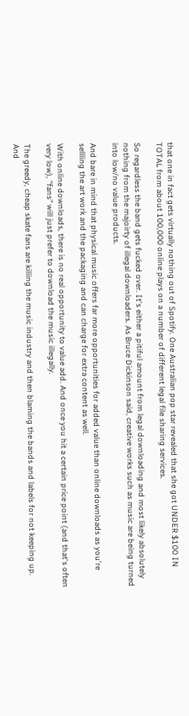that one in fact gets virtually nothing out of Spotify. One Australian pop star revealed that she got UNDER $100 IN TOTAL from about 100,000 online plays on a number of different legal file sharing services.

So regardless the band gets fucked over. It's either a pitiful amount from legal downloading and most likely absolutely nothing from the majoirty of illegal downloaders. As Bruce Dickinson said, creative works such as music are being turned into low/no value products.

And bare in mind that physical music offers far more opportunities for added value than online downloads as you're sellling the art work and the packaging and can charge for extra content as well.

With online downloads, there is no real opportunity to value add. And once you hit a certain price point (and that's often very low), "fans" will just prefer to download the music illegally.

The greedy, cheap skate fans are killing the music industry and then blaming the bands and labels for not keeping up. And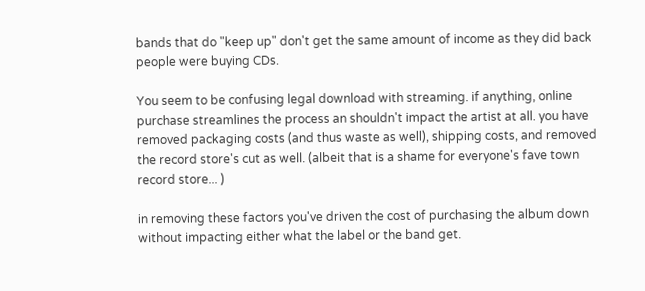bands that do "keep up" don't get the same amount of income as they did back people were buying CDs.

You seem to be confusing legal download with streaming. if anything, online purchase streamlines the process an shouldn't impact the artist at all. you have removed packaging costs (and thus waste as well), shipping costs, and removed the record store's cut as well. (albeit that is a shame for everyone's fave town record store... )

in removing these factors you've driven the cost of purchasing the album down without impacting either what the label or the band get.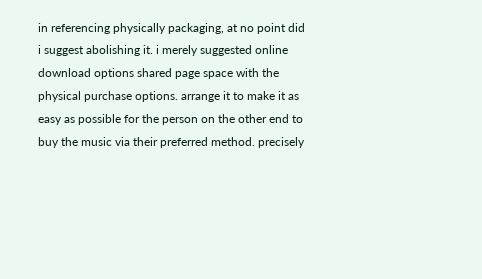in referencing physically packaging, at no point did i suggest abolishing it. i merely suggested online download options shared page space with the physical purchase options. arrange it to make it as easy as possible for the person on the other end to buy the music via their preferred method. precisely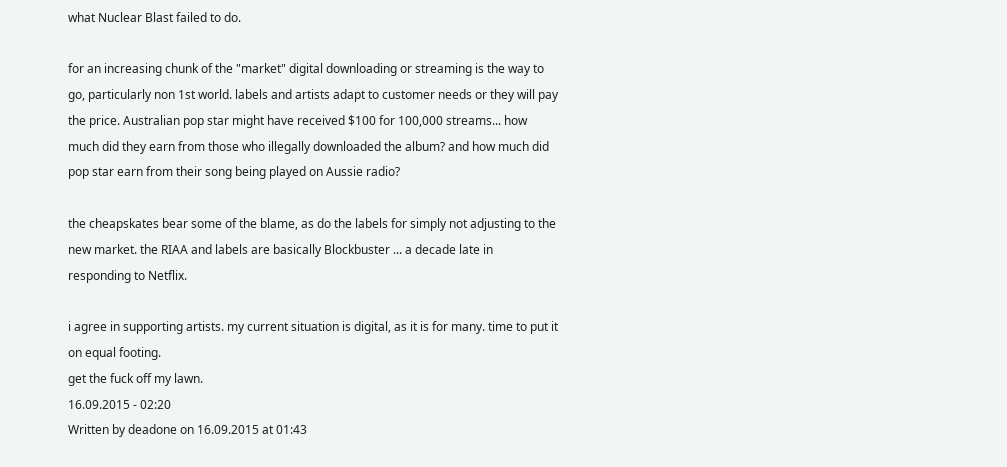what Nuclear Blast failed to do.

for an increasing chunk of the "market" digital downloading or streaming is the way to go, particularly non 1st world. labels and artists adapt to customer needs or they will pay the price. Australian pop star might have received $100 for 100,000 streams... how much did they earn from those who illegally downloaded the album? and how much did pop star earn from their song being played on Aussie radio?

the cheapskates bear some of the blame, as do the labels for simply not adjusting to the new market. the RIAA and labels are basically Blockbuster ... a decade late in responding to Netflix.

i agree in supporting artists. my current situation is digital, as it is for many. time to put it on equal footing.
get the fuck off my lawn.
16.09.2015 - 02:20
Written by deadone on 16.09.2015 at 01:43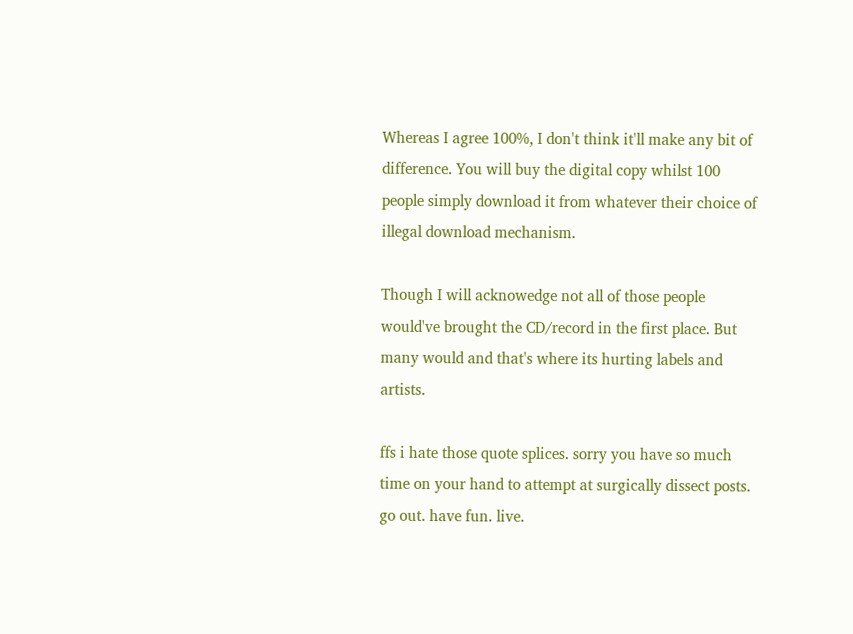Whereas I agree 100%, I don't think it'll make any bit of difference. You will buy the digital copy whilst 100 people simply download it from whatever their choice of illegal download mechanism.

Though I will acknowedge not all of those people would've brought the CD/record in the first place. But many would and that's where its hurting labels and artists.

ffs i hate those quote splices. sorry you have so much time on your hand to attempt at surgically dissect posts. go out. have fun. live.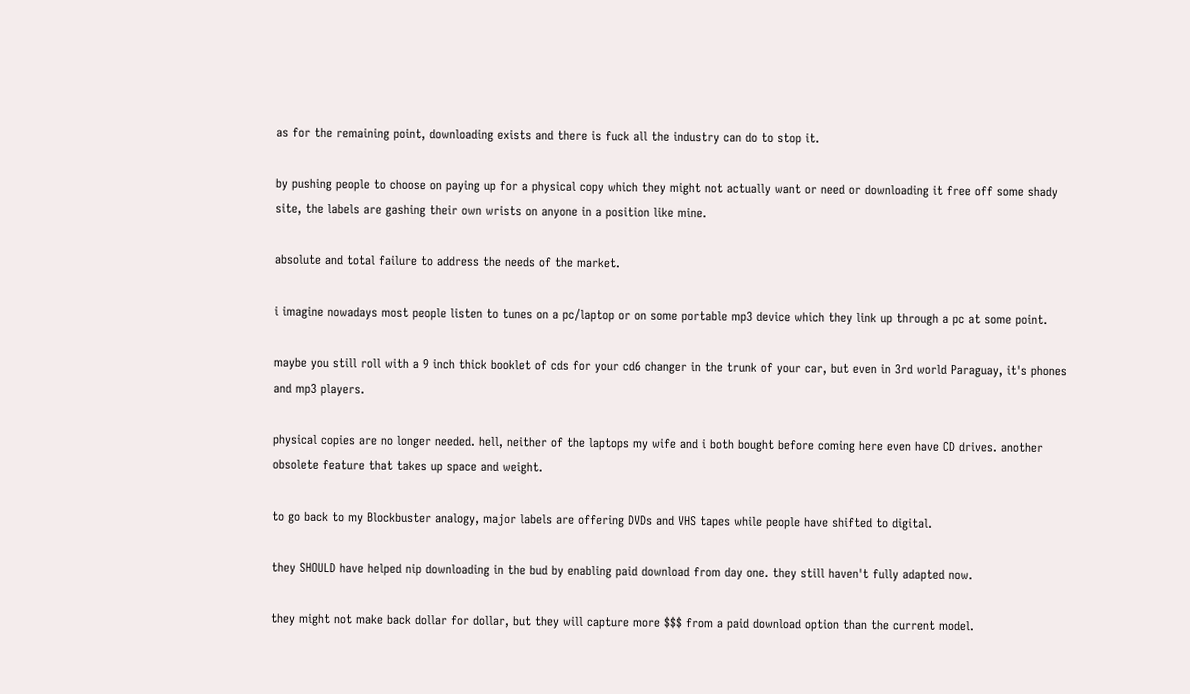as for the remaining point, downloading exists and there is fuck all the industry can do to stop it.

by pushing people to choose on paying up for a physical copy which they might not actually want or need or downloading it free off some shady site, the labels are gashing their own wrists on anyone in a position like mine.

absolute and total failure to address the needs of the market.

i imagine nowadays most people listen to tunes on a pc/laptop or on some portable mp3 device which they link up through a pc at some point.

maybe you still roll with a 9 inch thick booklet of cds for your cd6 changer in the trunk of your car, but even in 3rd world Paraguay, it's phones and mp3 players.

physical copies are no longer needed. hell, neither of the laptops my wife and i both bought before coming here even have CD drives. another obsolete feature that takes up space and weight.

to go back to my Blockbuster analogy, major labels are offering DVDs and VHS tapes while people have shifted to digital.

they SHOULD have helped nip downloading in the bud by enabling paid download from day one. they still haven't fully adapted now.

they might not make back dollar for dollar, but they will capture more $$$ from a paid download option than the current model.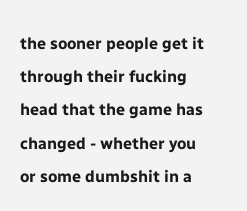the sooner people get it through their fucking head that the game has changed - whether you or some dumbshit in a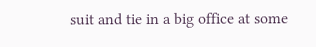suit and tie in a big office at some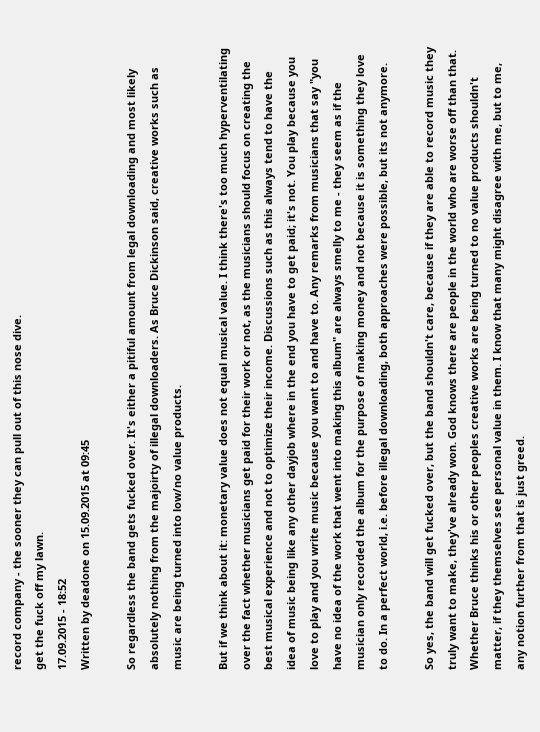record company - the sooner they can pull out of this nose dive.
get the fuck off my lawn.
17.09.2015 - 18:52
Written by deadone on 15.09.2015 at 09:45

So regardless the band gets fucked over. It's either a pitiful amount from legal downloading and most likely absolutely nothing from the majoirty of illegal downloaders. As Bruce Dickinson said, creative works such as music are being turned into low/no value products.

But if we think about it: monetary value does not equal musical value. I think there's too much hyperventilating over the fact whether musicians get paid for their work or not, as the musicians should focus on creating the best musical experience and not to optimize their income. Discussions such as this always tend to have the idea of music being like any other dayjob where in the end you have to get paid; it's not. You play because you love to play and you write music because you want to and have to. Any remarks from musicians that say "you have no idea of the work that went into making this album" are always smelly to me - they seem as if the musician only recorded the album for the purpose of making money and not because it is something they love to do. In a perfect world, i.e. before illegal downloading, both approaches were possible, but its not anymore.

So yes, the band will get fucked over, but the band shouldn't care, because if they are able to record music they truly want to make, they've already won. God knows there are people in the world who are worse off than that. Whether Bruce thinks his or other peoples creative works are being turned to no value products shouldn't matter, if they themselves see personal value in them. I know that many might disagree with me, but to me, any notion further from that is just greed.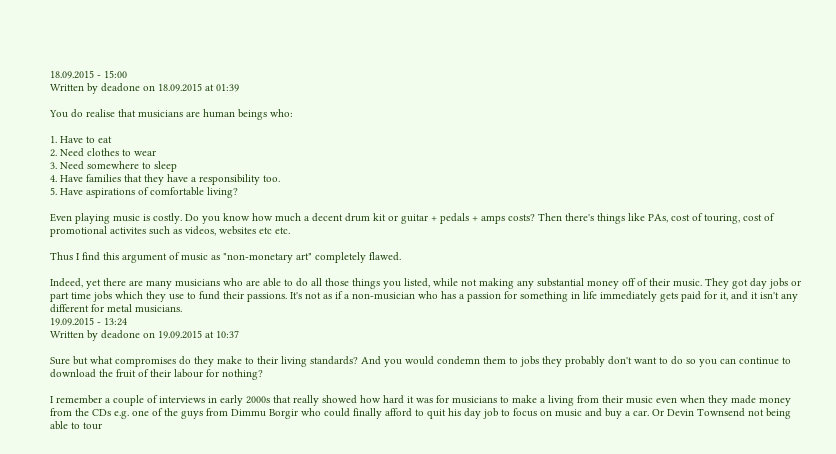18.09.2015 - 15:00
Written by deadone on 18.09.2015 at 01:39

You do realise that musicians are human beings who:

1. Have to eat
2. Need clothes to wear
3. Need somewhere to sleep
4. Have families that they have a responsibility too.
5. Have aspirations of comfortable living?

Even playing music is costly. Do you know how much a decent drum kit or guitar + pedals + amps costs? Then there's things like PAs, cost of touring, cost of promotional activites such as videos, websites etc etc.

Thus I find this argument of music as "non-monetary art" completely flawed.

Indeed, yet there are many musicians who are able to do all those things you listed, while not making any substantial money off of their music. They got day jobs or part time jobs which they use to fund their passions. It's not as if a non-musician who has a passion for something in life immediately gets paid for it, and it isn't any different for metal musicians.
19.09.2015 - 13:24
Written by deadone on 19.09.2015 at 10:37

Sure but what compromises do they make to their living standards? And you would condemn them to jobs they probably don't want to do so you can continue to download the fruit of their labour for nothing?

I remember a couple of interviews in early 2000s that really showed how hard it was for musicians to make a living from their music even when they made money from the CDs e.g. one of the guys from Dimmu Borgir who could finally afford to quit his day job to focus on music and buy a car. Or Devin Townsend not being able to tour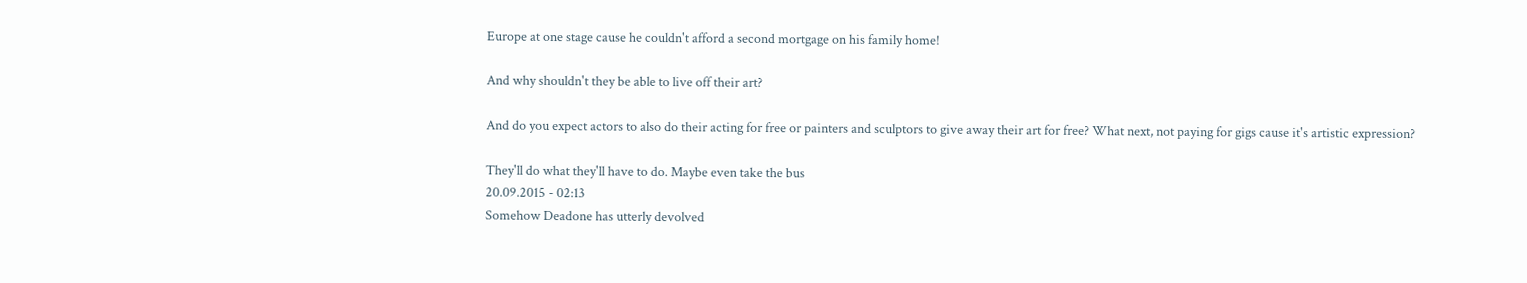Europe at one stage cause he couldn't afford a second mortgage on his family home!

And why shouldn't they be able to live off their art?

And do you expect actors to also do their acting for free or painters and sculptors to give away their art for free? What next, not paying for gigs cause it's artistic expression?

They'll do what they'll have to do. Maybe even take the bus
20.09.2015 - 02:13
Somehow Deadone has utterly devolved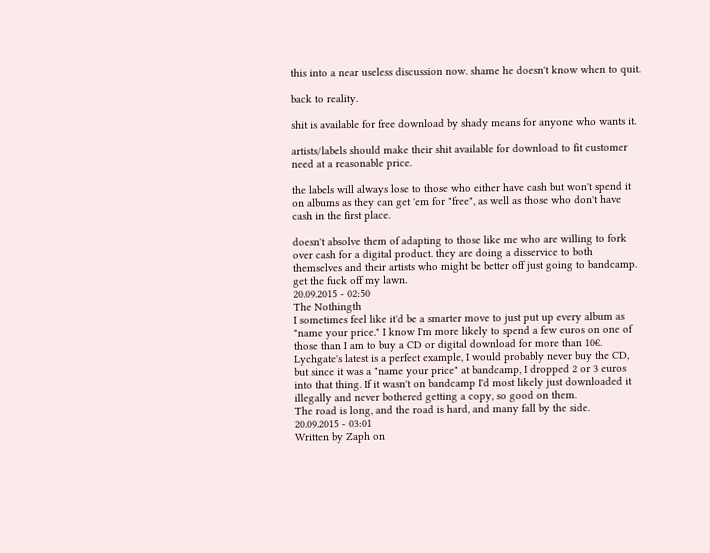this into a near useless discussion now. shame he doesn't know when to quit.

back to reality.

shit is available for free download by shady means for anyone who wants it.

artists/labels should make their shit available for download to fit customer need at a reasonable price.

the labels will always lose to those who either have cash but won't spend it on albums as they can get 'em for "free", as well as those who don't have cash in the first place.

doesn't absolve them of adapting to those like me who are willing to fork over cash for a digital product. they are doing a disservice to both themselves and their artists who might be better off just going to bandcamp.
get the fuck off my lawn.
20.09.2015 - 02:50
The Nothingth
I sometimes feel like it'd be a smarter move to just put up every album as "name your price." I know I'm more likely to spend a few euros on one of those than I am to buy a CD or digital download for more than 10€. Lychgate's latest is a perfect example, I would probably never buy the CD, but since it was a "name your price" at bandcamp, I dropped 2 or 3 euros into that thing. If it wasn't on bandcamp I'd most likely just downloaded it illegally and never bothered getting a copy, so good on them.
The road is long, and the road is hard, and many fall by the side.
20.09.2015 - 03:01
Written by Zaph on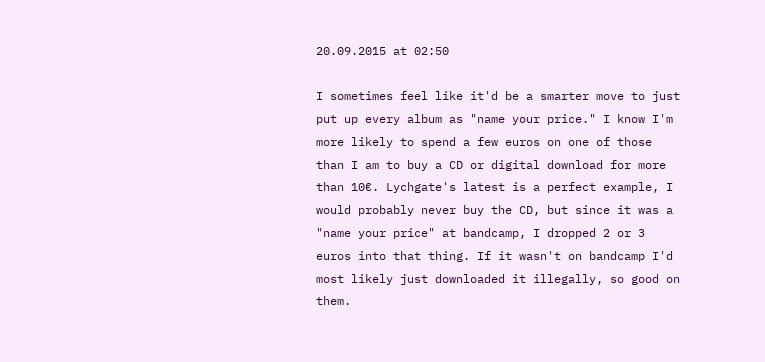20.09.2015 at 02:50

I sometimes feel like it'd be a smarter move to just put up every album as "name your price." I know I'm more likely to spend a few euros on one of those than I am to buy a CD or digital download for more than 10€. Lychgate's latest is a perfect example, I would probably never buy the CD, but since it was a "name your price" at bandcamp, I dropped 2 or 3 euros into that thing. If it wasn't on bandcamp I'd most likely just downloaded it illegally, so good on them.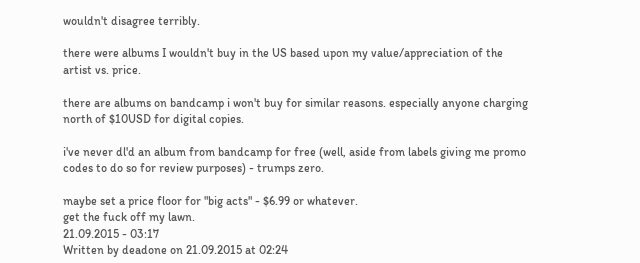wouldn't disagree terribly.

there were albums I wouldn't buy in the US based upon my value/appreciation of the artist vs. price.

there are albums on bandcamp i won't buy for similar reasons. especially anyone charging north of $10USD for digital copies.

i've never dl'd an album from bandcamp for free (well, aside from labels giving me promo codes to do so for review purposes) - trumps zero.

maybe set a price floor for "big acts" - $6.99 or whatever.
get the fuck off my lawn.
21.09.2015 - 03:17
Written by deadone on 21.09.2015 at 02:24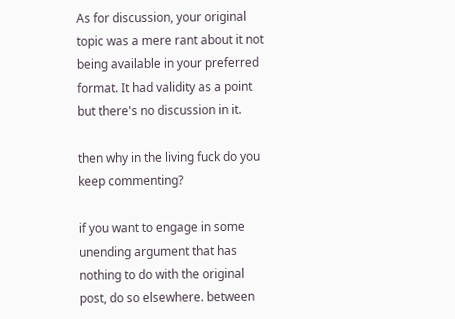As for discussion, your original topic was a mere rant about it not being available in your preferred format. It had validity as a point but there's no discussion in it.

then why in the living fuck do you keep commenting?

if you want to engage in some unending argument that has nothing to do with the original post, do so elsewhere. between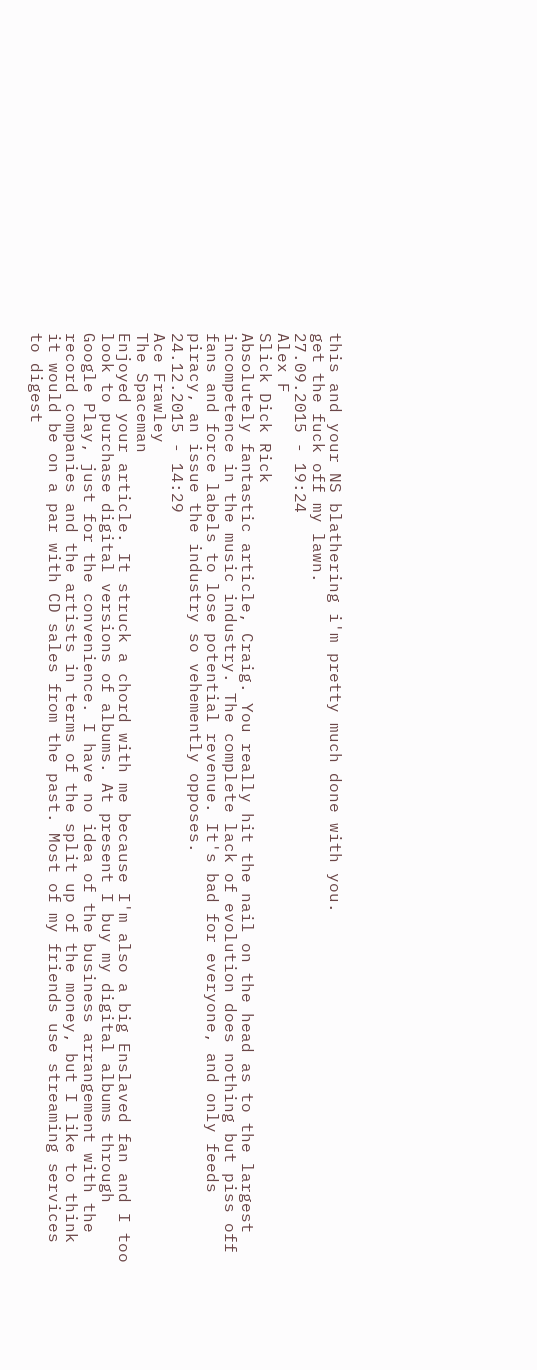this and your NS blathering i'm pretty much done with you.
get the fuck off my lawn.
27.09.2015 - 19:24
Alex F
Slick Dick Rick
Absolutely fantastic article, Craig. You really hit the nail on the head as to the largest incompetence in the music industry. The complete lack of evolution does nothing but piss off fans and force labels to lose potential revenue. It's bad for everyone, and only feeds piracy, an issue the industry so vehemently opposes.
24.12.2015 - 14:29
Ace Frawley
The Spaceman
Enjoyed your article. It struck a chord with me because I'm also a big Enslaved fan and I too look to purchase digital versions of albums. At present I buy my digital albums through Google Play, just for the convenience. I have no idea of the business arrangement with the record companies and the artists in terms of the split up of the money, but I like to think it would be on a par with CD sales from the past. Most of my friends use streaming services to digest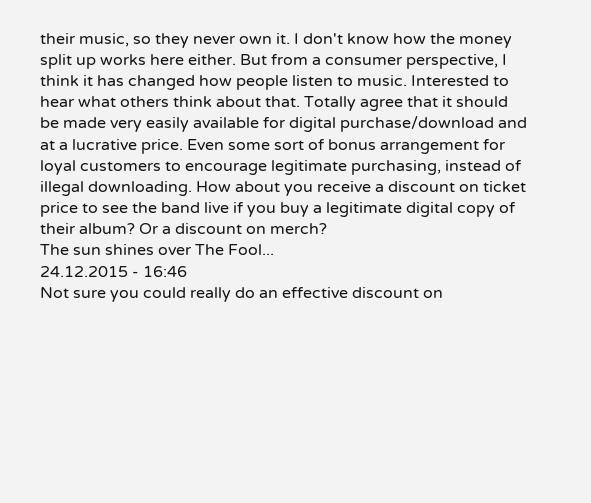their music, so they never own it. I don't know how the money split up works here either. But from a consumer perspective, I think it has changed how people listen to music. Interested to hear what others think about that. Totally agree that it should be made very easily available for digital purchase/download and at a lucrative price. Even some sort of bonus arrangement for loyal customers to encourage legitimate purchasing, instead of illegal downloading. How about you receive a discount on ticket price to see the band live if you buy a legitimate digital copy of their album? Or a discount on merch?
The sun shines over The Fool...
24.12.2015 - 16:46
Not sure you could really do an effective discount on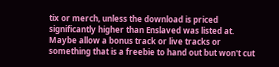tix or merch, unless the download is priced significantly higher than Enslaved was listed at. Maybe allow a bonus track or live tracks or something that is a freebie to hand out but won't cut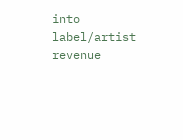into label/artist revenue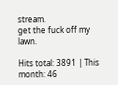stream.
get the fuck off my lawn.

Hits total: 3891 | This month: 46